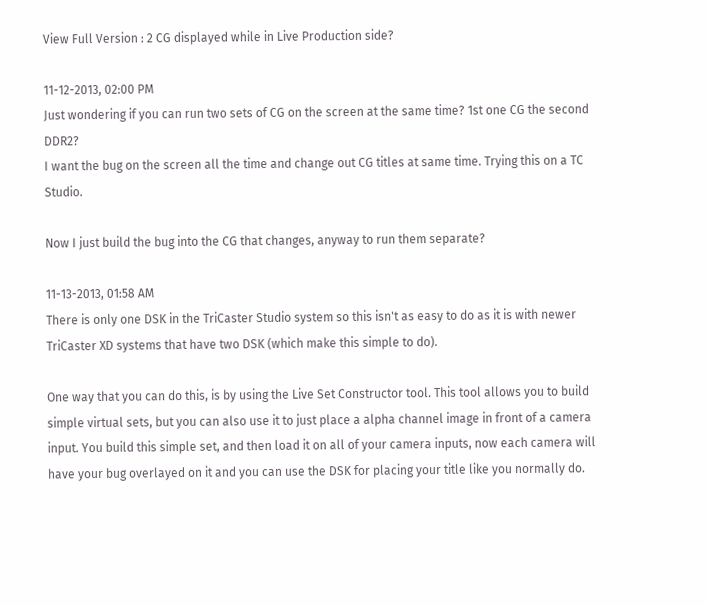View Full Version : 2 CG displayed while in Live Production side?

11-12-2013, 02:00 PM
Just wondering if you can run two sets of CG on the screen at the same time? 1st one CG the second DDR2?
I want the bug on the screen all the time and change out CG titles at same time. Trying this on a TC Studio.

Now I just build the bug into the CG that changes, anyway to run them separate?

11-13-2013, 01:58 AM
There is only one DSK in the TriCaster Studio system so this isn't as easy to do as it is with newer TriCaster XD systems that have two DSK (which make this simple to do).

One way that you can do this, is by using the Live Set Constructor tool. This tool allows you to build simple virtual sets, but you can also use it to just place a alpha channel image in front of a camera input. You build this simple set, and then load it on all of your camera inputs, now each camera will have your bug overlayed on it and you can use the DSK for placing your title like you normally do.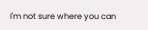I'm not sure where you can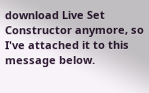download Live Set Constructor anymore, so I've attached it to this message below.